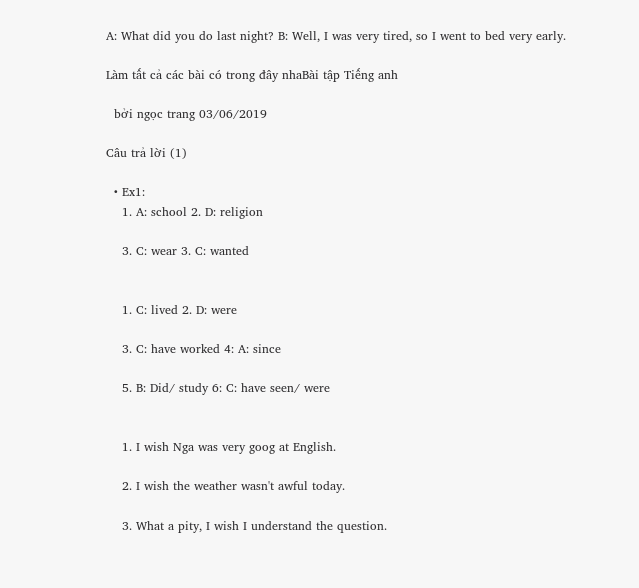A: What did you do last night? B: Well, I was very tired, so I went to bed very early.

Làm tất cả các bài có trong đây nhaBài tập Tiếng anh

  bởi ngọc trang 03/06/2019

Câu trả lời (1)

  • Ex1:
    1. A: school 2. D: religion

    3. C: wear 3. C: wanted


    1. C: lived 2. D: were

    3. C: have worked 4: A: since

    5. B: Did/ study 6: C: have seen/ were


    1. I wish Nga was very goog at English.

    2. I wish the weather wasn't awful today.

    3. What a pity, I wish I understand the question.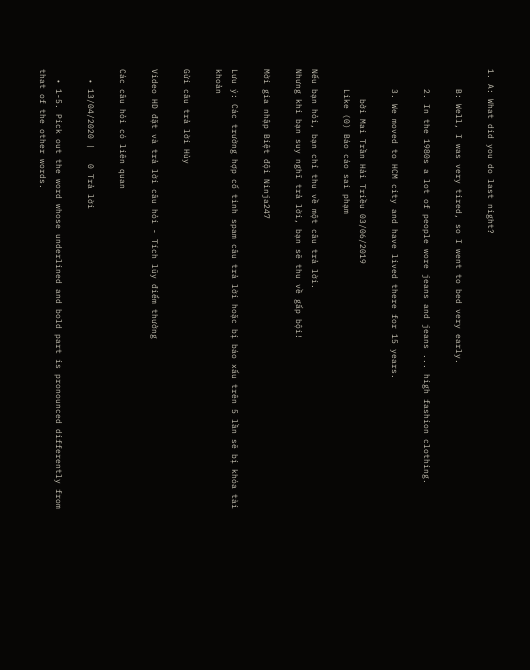1. A: What did you do last night?

    B: Well, I was very tired, so I went to bed very early.

    2. In the 1980s a lot of people wore jeans and jeans ... high fashion clothing.

    3. We moved to HCM city and have lived there for 15 years.

      bởi Mai Trần Hải Triều 03/06/2019
    Like (0) Báo cáo sai phạm

Nếu bạn hỏi, bạn chỉ thu về một câu trả lời.
Nhưng khi bạn suy nghĩ trả lời, bạn sẽ thu về gấp bội!

Mời gia nhập Biệt đội Ninja247

Lưu ý: Các trường hợp cố tình spam câu trả lời hoặc bị báo xấu trên 5 lần sẽ bị khóa tài khoản

Gửi câu trả lời Hủy

Video HD đặt và trả lời câu hỏi - Tích lũy điểm thưởng

Các câu hỏi có liên quan

  • 13/04/2020 |   0 Trả lời

  • 1-5. Pick out the word whose underlined and bold part is pronounced differently from that of the other words.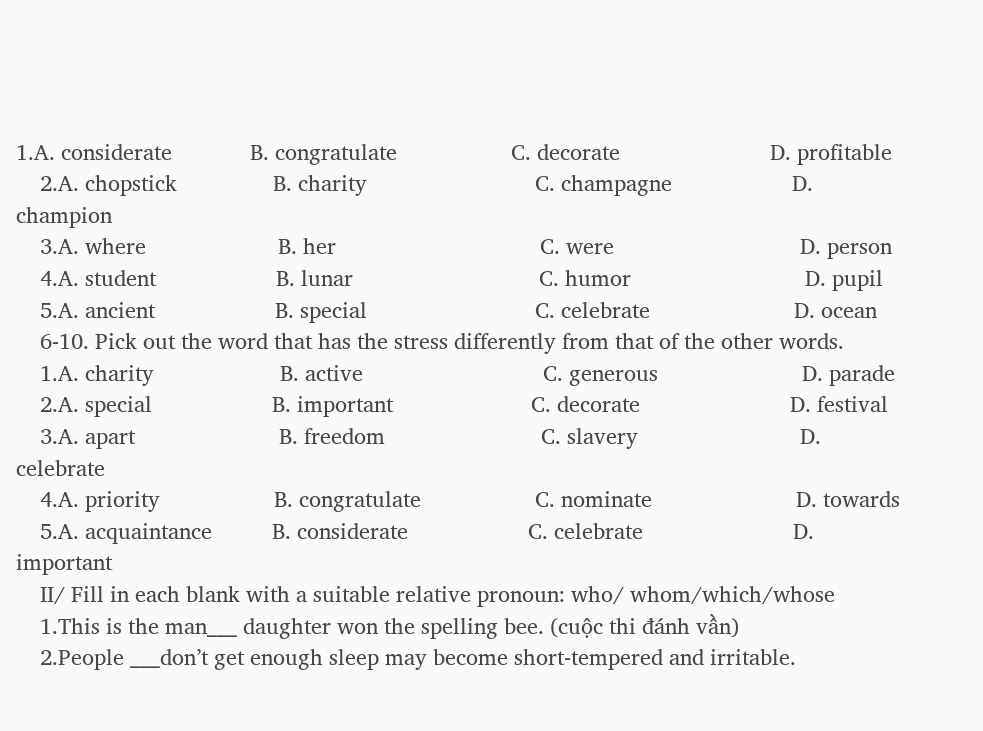1.A. considerate             B. congratulate                   C. decorate                         D. profitable
    2.A. chopstick                B. charity                            C. champagne                    D. champion
    3.A. where                      B. her                                  C. were                               D. person
    4.A. student                    B. lunar                               C. humor                             D. pupil
    5.A. ancient                    B. special                            C. celebrate                        D. ocean
    6-10. Pick out the word that has the stress differently from that of the other words.
    1.A. charity                     B. active                              C. generous                        D. parade
    2.A. special                    B. important                       C. decorate                         D. festival
    3.A. apart                        B. freedom                          C. slavery                           D. celebrate
    4.A. priority                   B. congratulate                   C. nominate                        D. towards
    5.A. acquaintance          B. considerate                    C. celebrate                         D. important
    II/ Fill in each blank with a suitable relative pronoun: who/ whom/which/whose
    1.This is the man___ daughter won the spelling bee. (cuộc thi đánh vần)
    2.People ___don’t get enough sleep may become short-tempered and irritable.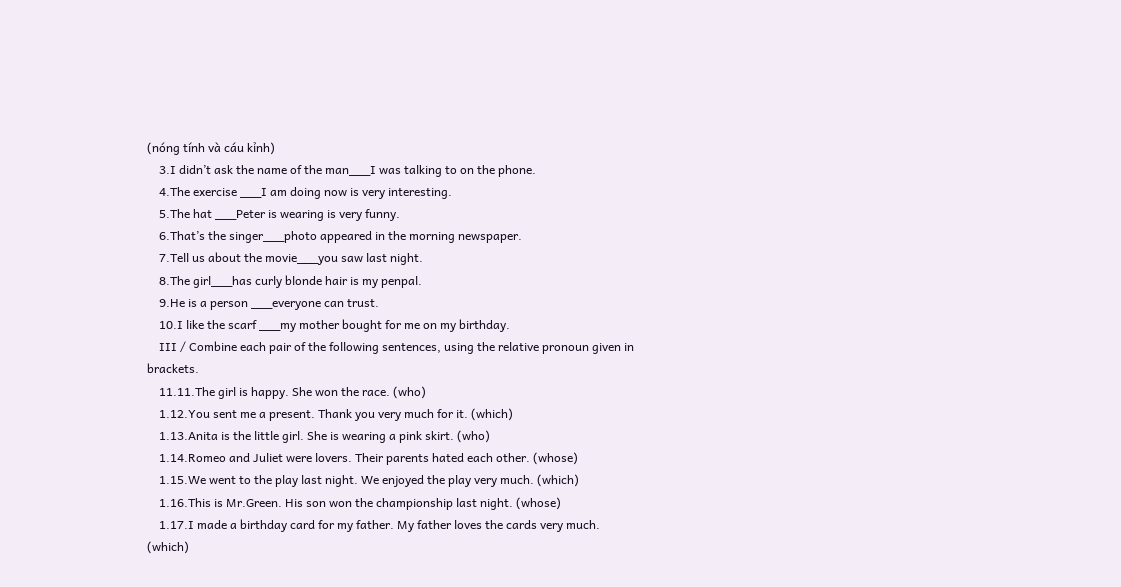(nóng tính và cáu kỉnh)
    3.I didn’t ask the name of the man___I was talking to on the phone.
    4.The exercise ___I am doing now is very interesting.
    5.The hat ___Peter is wearing is very funny.
    6.That’s the singer___photo appeared in the morning newspaper.
    7.Tell us about the movie___you saw last night.
    8.The girl___has curly blonde hair is my penpal.
    9.He is a person ___everyone can trust.
    10.I like the scarf ___my mother bought for me on my birthday.
    III / Combine each pair of the following sentences, using the relative pronoun given in brackets.
    11.11.The girl is happy. She won the race. (who)
    1.12.You sent me a present. Thank you very much for it. (which)
    1.13.Anita is the little girl. She is wearing a pink skirt. (who)
    1.14.Romeo and Juliet were lovers. Their parents hated each other. (whose)
    1.15.We went to the play last night. We enjoyed the play very much. (which)
    1.16.This is Mr.Green. His son won the championship last night. (whose)
    1.17.I made a birthday card for my father. My father loves the cards very much. (which)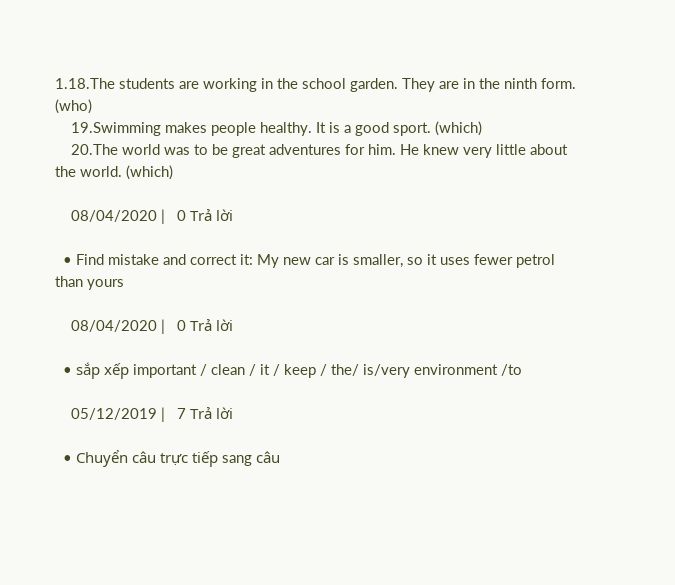1.18.The students are working in the school garden. They are in the ninth form. (who)
    19.Swimming makes people healthy. It is a good sport. (which)
    20.The world was to be great adventures for him. He knew very little about the world. (which)

    08/04/2020 |   0 Trả lời

  • Find mistake and correct it: My new car is smaller, so it uses fewer petrol than yours

    08/04/2020 |   0 Trả lời

  • sắp xếp important / clean / it / keep / the/ is/very environment /to

    05/12/2019 |   7 Trả lời

  • Chuyển câu trực tiếp sang câu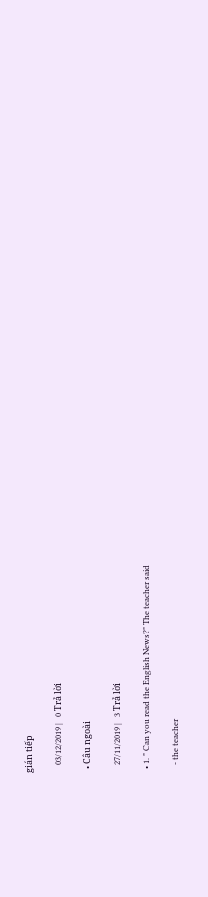gián tiếp

    03/12/2019 |   0 Trả lời

  • Câu ngoài

    27/11/2019 |   3 Trả lời

  • 1. " Can you read the English News?" The teacher said

    - the teacher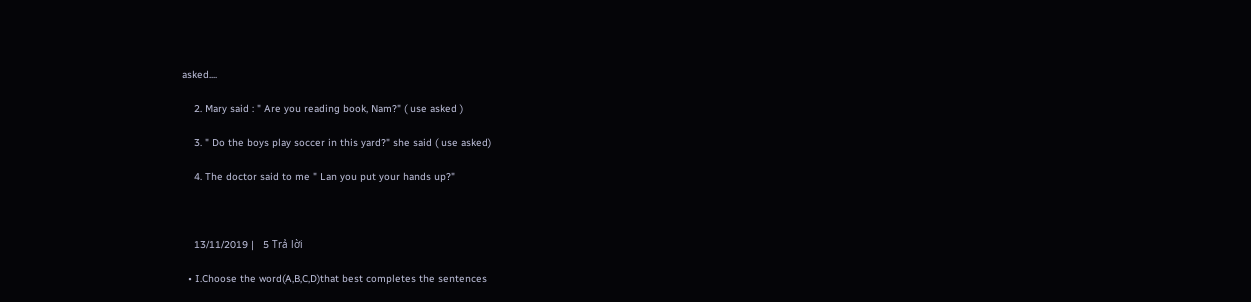asked....

    2. Mary said : " Are you reading book, Nam?" ( use asked )

    3. " Do the boys play soccer in this yard?" she said ( use asked)

    4. The doctor said to me " Lan you put your hands up?"



    13/11/2019 |   5 Trả lời

  • I.Choose the word(A,B,C,D)that best completes the sentences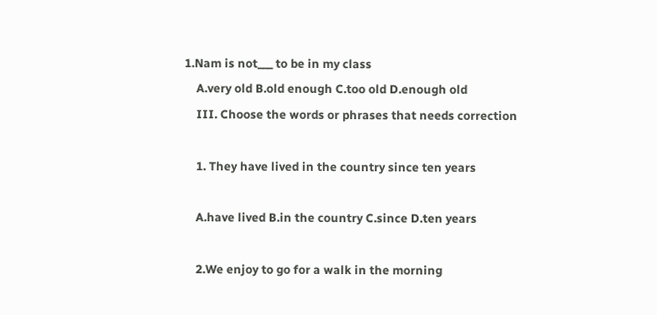1.Nam is not___ to be in my class
    A.very old B.old enough C.too old D.enough old
    III. Choose the words or phrases that needs correction

    1. They have lived in the country since ten years

    A.have lived B.in the country C.since D.ten years

    2.We enjoy to go for a walk in the morning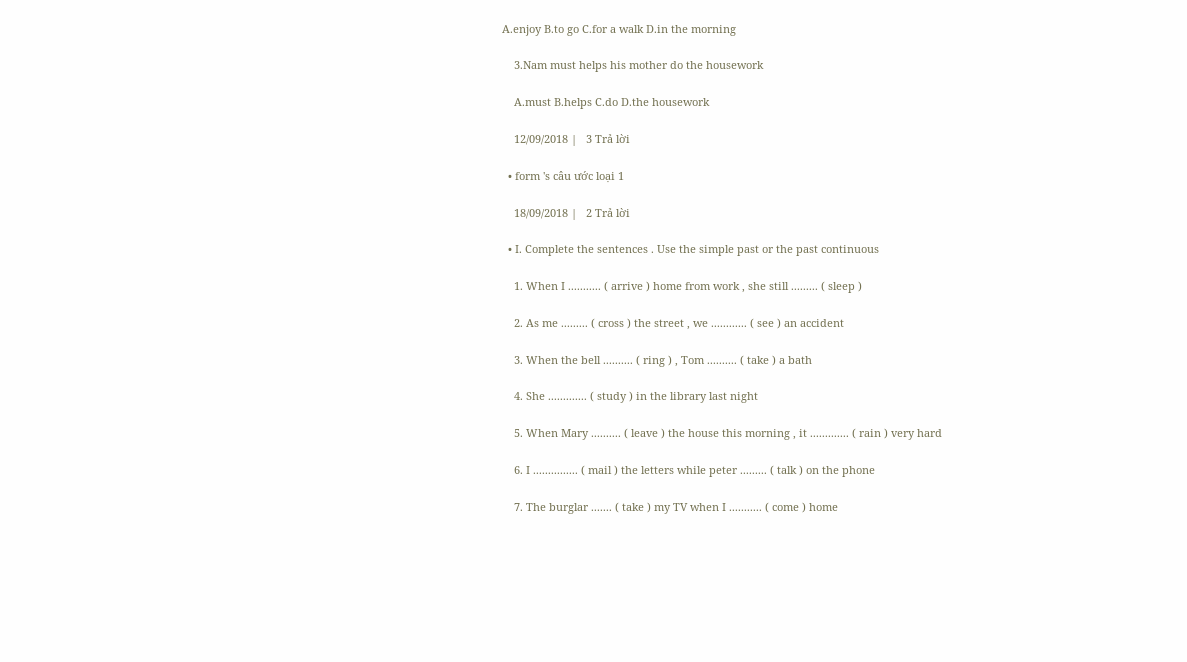A.enjoy B.to go C.for a walk D.in the morning

    3.Nam must helps his mother do the housework

    A.must B.helps C.do D.the housework

    12/09/2018 |   3 Trả lời

  • form 's câu ước loại 1

    18/09/2018 |   2 Trả lời

  • I. Complete the sentences . Use the simple past or the past continuous

    1. When I ........... ( arrive ) home from work , she still ......... ( sleep )

    2. As me ......... ( cross ) the street , we ............ ( see ) an accident

    3. When the bell .......... ( ring ) , Tom .......... ( take ) a bath

    4. She ............. ( study ) in the library last night

    5. When Mary .......... ( leave ) the house this morning , it ............. ( rain ) very hard

    6. I ............... ( mail ) the letters while peter ......... ( talk ) on the phone

    7. The burglar ....... ( take ) my TV when I ........... ( come ) home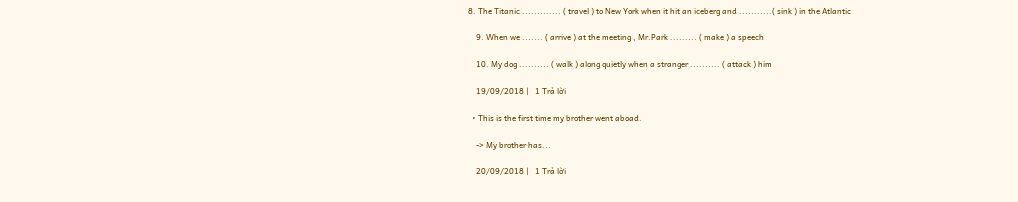8. The Titanic ............. ( travel ) to New York when it hit an iceberg and ...........( sink ) in the Atlantic

    9. When we ....... ( arrive ) at the meeting , Mr.Park ......... ( make ) a speech

    10. My dog .......... ( walk ) along quietly when a stranger .......... ( attack ) him

    19/09/2018 |   1 Trả lời

  • This is the first time my brother went aboad.

    -> My brother has...

    20/09/2018 |   1 Trả lời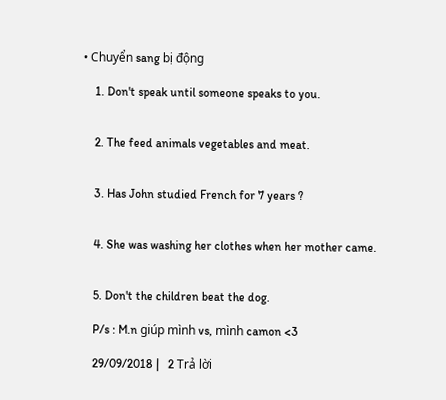• Chuyển sang bị động

    1. Don't speak until someone speaks to you.


    2. The feed animals vegetables and meat.


    3. Has John studied French for 7 years ?


    4. She was washing her clothes when her mother came.


    5. Don't the children beat the dog.

    P/s : M.n giúp mình vs, mình camon <3

    29/09/2018 |   2 Trả lời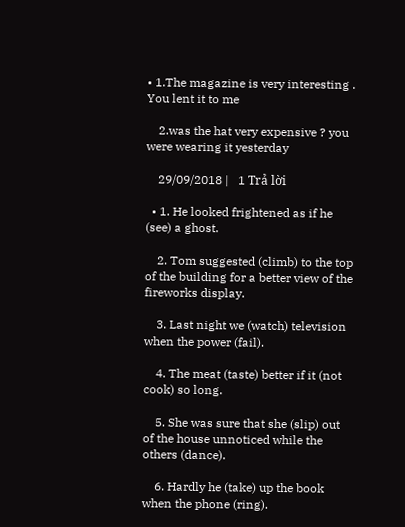• 1.The magazine is very interesting . You lent it to me

    2.was the hat very expensive ? you were wearing it yesterday

    29/09/2018 |   1 Trả lời

  • 1. He looked frightened as if he (see) a ghost.

    2. Tom suggested (climb) to the top of the building for a better view of the fireworks display.

    3. Last night we (watch) television when the power (fail).

    4. The meat (taste) better if it (not cook) so long.

    5. She was sure that she (slip) out of the house unnoticed while the others (dance).

    6. Hardly he (take) up the book when the phone (ring).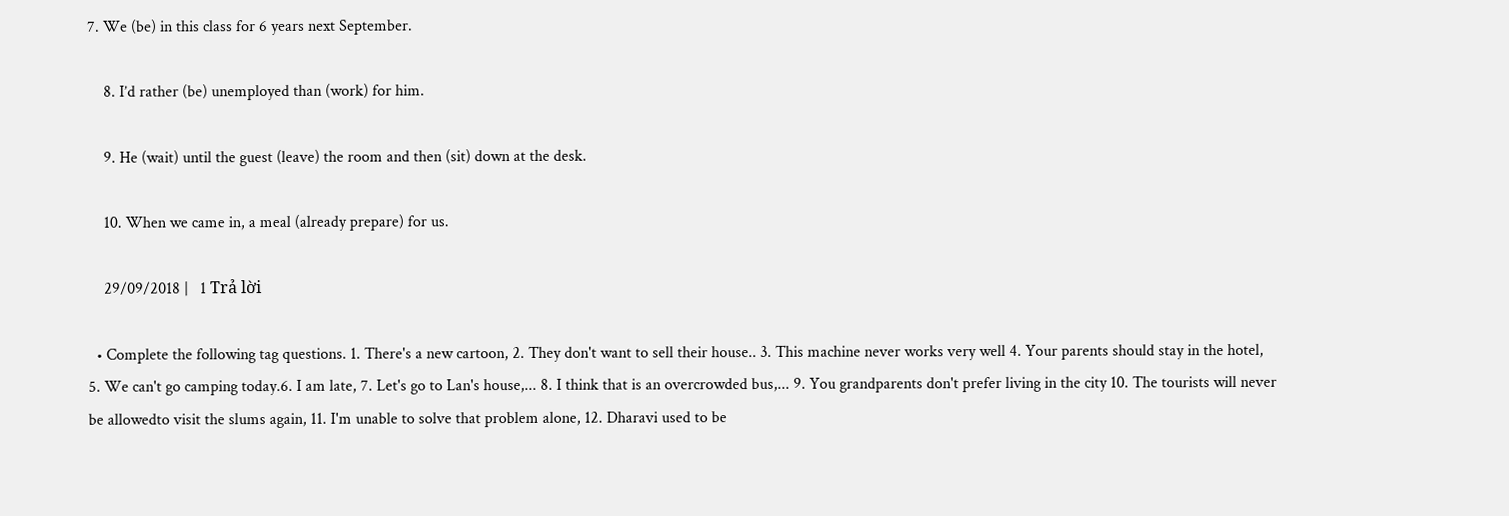7. We (be) in this class for 6 years next September.

    8. I’d rather (be) unemployed than (work) for him.

    9. He (wait) until the guest (leave) the room and then (sit) down at the desk.

    10. When we came in, a meal (already prepare) for us.

    29/09/2018 |   1 Trả lời

  • Complete the following tag questions. 1. There's a new cartoon, 2. They don't want to sell their house.. 3. This machine never works very well 4. Your parents should stay in the hotel, 5. We can't go camping today.6. I am late, 7. Let's go to Lan's house,... 8. I think that is an overcrowded bus,... 9. You grandparents don't prefer living in the city 10. The tourists will never be allowedto visit the slums again, 11. I'm unable to solve that problem alone, 12. Dharavi used to be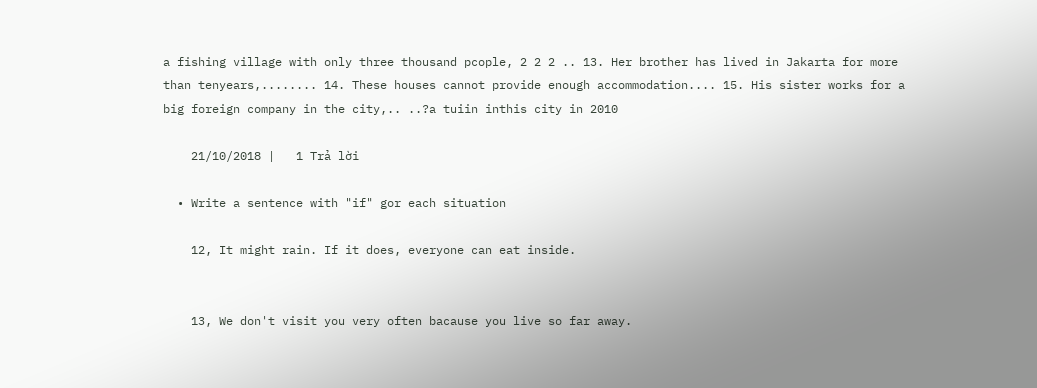a fishing village with only three thousand pcople, 2 2 2 .. 13. Her brother has lived in Jakarta for more than tenyears,........ 14. These houses cannot provide enough accommodation.... 15. His sister works for a big foreign company in the city,.. ..?a tuiin inthis city in 2010

    21/10/2018 |   1 Trả lời

  • Write a sentence with "if" gor each situation

    12, It might rain. If it does, everyone can eat inside.


    13, We don't visit you very often bacause you live so far away.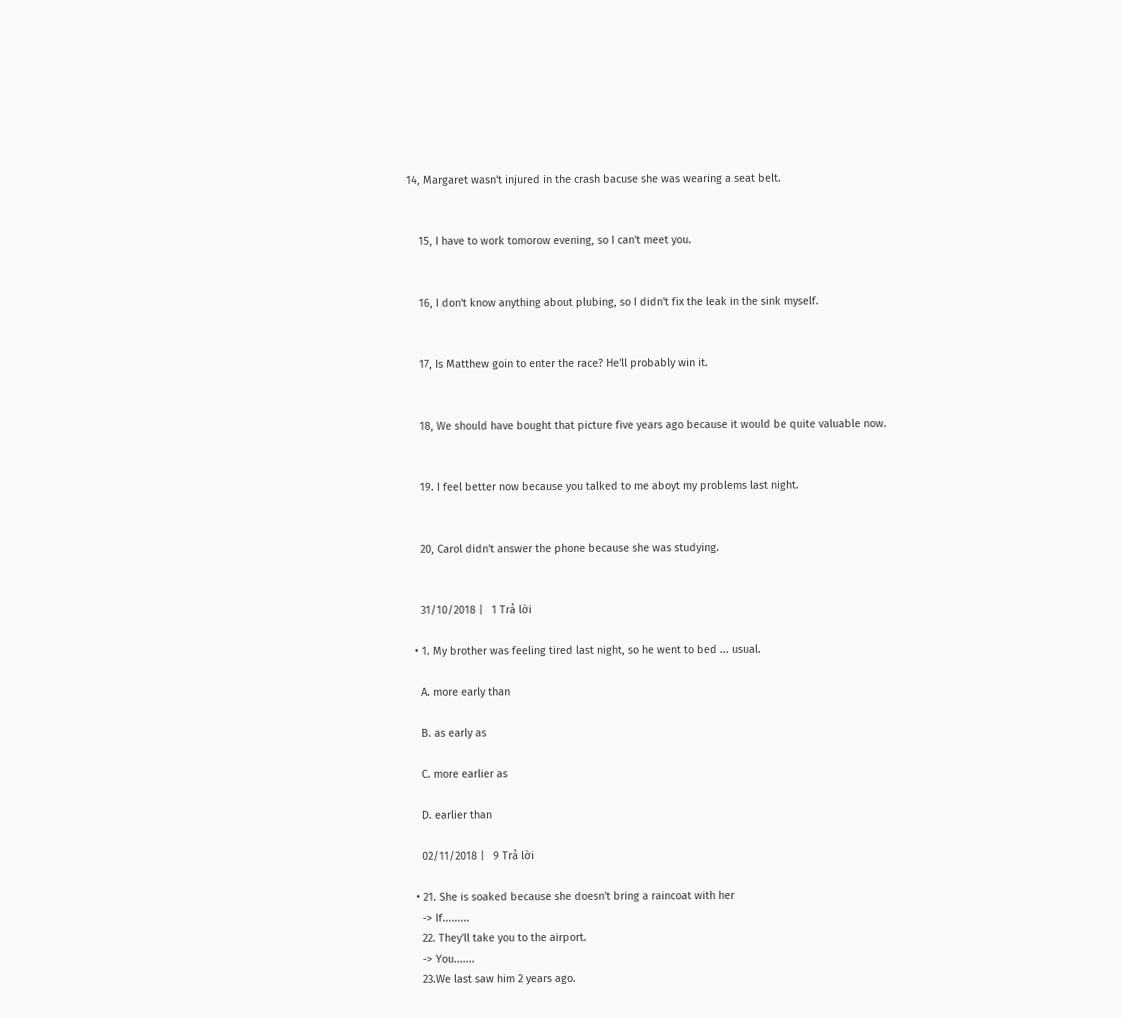14, Margaret wasn't injured in the crash bacuse she was wearing a seat belt.


    15, I have to work tomorow evening, so I can't meet you.


    16, I don't know anything about plubing, so I didn't fix the leak in the sink myself.


    17, Is Matthew goin to enter the race? He'll probably win it.


    18, We should have bought that picture five years ago because it would be quite valuable now.


    19. I feel better now because you talked to me aboyt my problems last night.


    20, Carol didn't answer the phone because she was studying.


    31/10/2018 |   1 Trả lời

  • 1. My brother was feeling tired last night, so he went to bed ... usual.

    A. more early than

    B. as early as

    C. more earlier as

    D. earlier than

    02/11/2018 |   9 Trả lời

  • 21. She is soaked because she doesn't bring a raincoat with her
    -> If.........
    22. They'll take you to the airport.
    -> You.......
    23.We last saw him 2 years ago.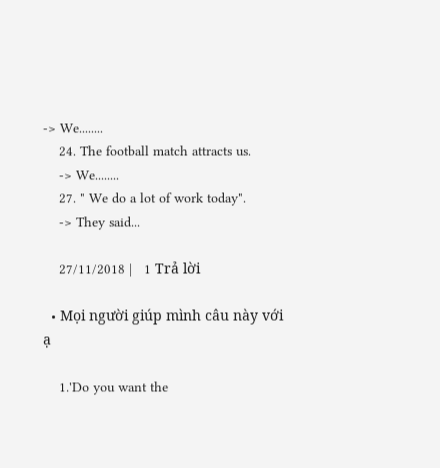-> We........
    24. The football match attracts us.
    -> We........
    27. " We do a lot of work today".
    -> They said...

    27/11/2018 |   1 Trả lời

  • Mọi người giúp mình câu này với ạ

    1.'Do you want the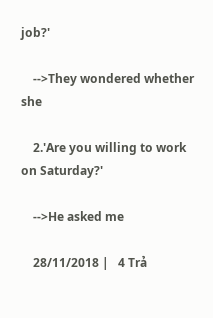job?'

    -->They wondered whether she

    2.'Are you willing to work on Saturday?'

    -->He asked me

    28/11/2018 |   4 Trả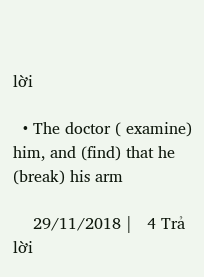lời

  • The doctor ( examine) him, and (find) that he (break) his arm

    29/11/2018 |   4 Trả lời